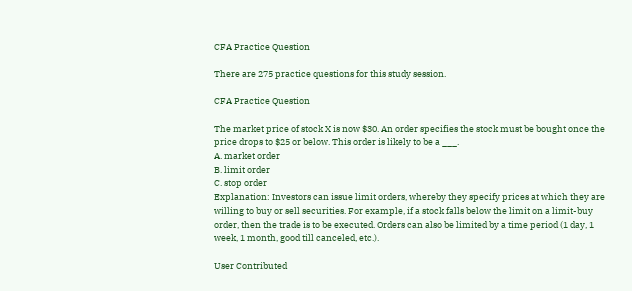CFA Practice Question

There are 275 practice questions for this study session.

CFA Practice Question

The market price of stock X is now $30. An order specifies the stock must be bought once the price drops to $25 or below. This order is likely to be a ___.
A. market order
B. limit order
C. stop order
Explanation: Investors can issue limit orders, whereby they specify prices at which they are willing to buy or sell securities. For example, if a stock falls below the limit on a limit-buy order, then the trade is to be executed. Orders can also be limited by a time period (1 day, 1 week, 1 month, good till canceled, etc.).

User Contributed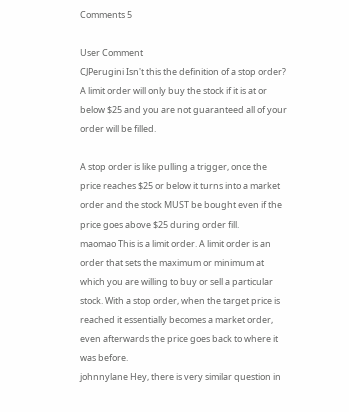Comments 5

User Comment
CJPerugini Isn't this the definition of a stop order? A limit order will only buy the stock if it is at or below $25 and you are not guaranteed all of your order will be filled.

A stop order is like pulling a trigger, once the price reaches $25 or below it turns into a market order and the stock MUST be bought even if the price goes above $25 during order fill.
maomao This is a limit order. A limit order is an order that sets the maximum or minimum at which you are willing to buy or sell a particular stock. With a stop order, when the target price is reached it essentially becomes a market order, even afterwards the price goes back to where it was before.
johnnylane Hey, there is very similar question in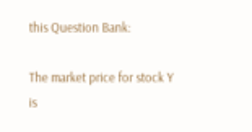this Question Bank:

The market price for stock Y is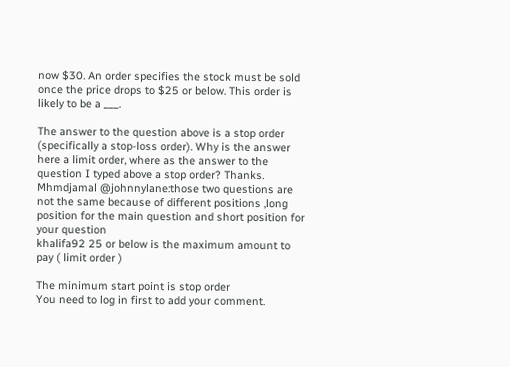now $30. An order specifies the stock must be sold once the price drops to $25 or below. This order is likely to be a ___.

The answer to the question above is a stop order (specifically a stop-loss order). Why is the answer here a limit order, where as the answer to the question I typed above a stop order? Thanks.
Mhmdjamal @johnnylane:those two questions are not the same because of different positions ,long position for the main question and short position for your question
khalifa92 25 or below is the maximum amount to pay ( limit order )

The minimum start point is stop order
You need to log in first to add your comment.